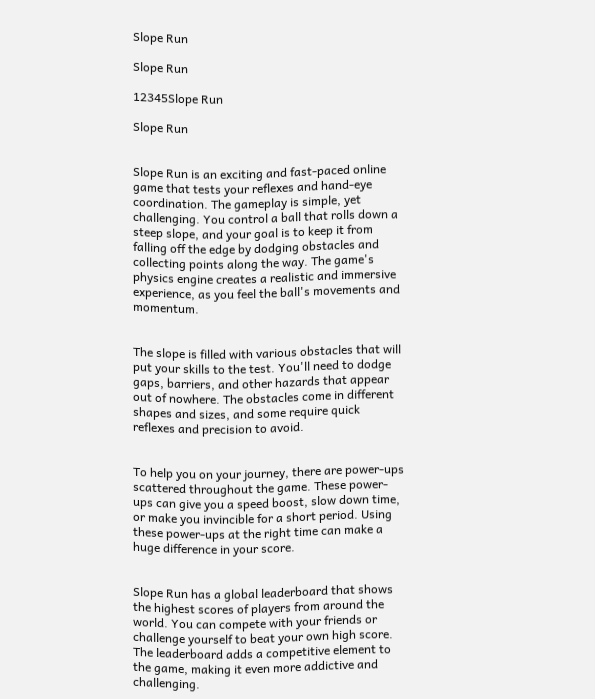Slope Run

Slope Run

12345Slope Run

Slope Run


Slope Run is an exciting and fast-paced online game that tests your reflexes and hand-eye coordination. The gameplay is simple, yet challenging. You control a ball that rolls down a steep slope, and your goal is to keep it from falling off the edge by dodging obstacles and collecting points along the way. The game's physics engine creates a realistic and immersive experience, as you feel the ball's movements and momentum.


The slope is filled with various obstacles that will put your skills to the test. You'll need to dodge gaps, barriers, and other hazards that appear out of nowhere. The obstacles come in different shapes and sizes, and some require quick reflexes and precision to avoid.


To help you on your journey, there are power-ups scattered throughout the game. These power-ups can give you a speed boost, slow down time, or make you invincible for a short period. Using these power-ups at the right time can make a huge difference in your score.


Slope Run has a global leaderboard that shows the highest scores of players from around the world. You can compete with your friends or challenge yourself to beat your own high score. The leaderboard adds a competitive element to the game, making it even more addictive and challenging.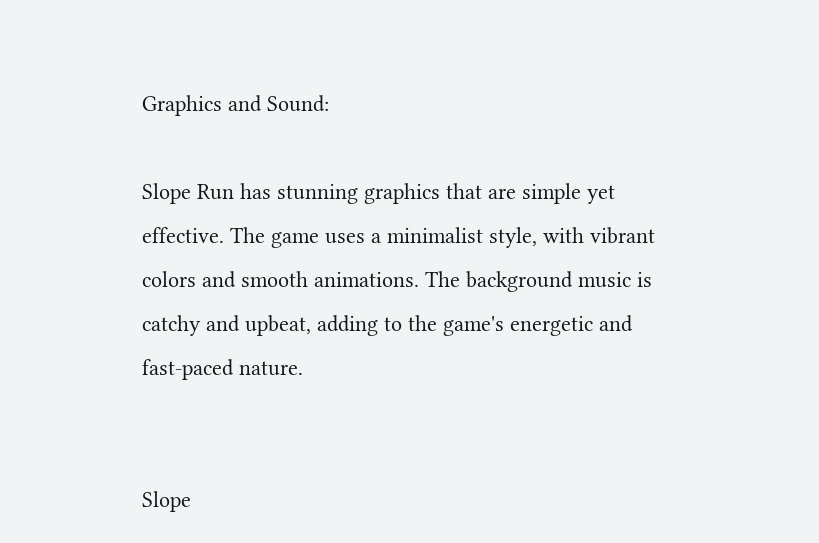Graphics and Sound:

Slope Run has stunning graphics that are simple yet effective. The game uses a minimalist style, with vibrant colors and smooth animations. The background music is catchy and upbeat, adding to the game's energetic and fast-paced nature.


Slope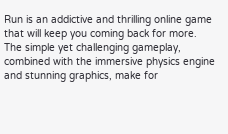Run is an addictive and thrilling online game that will keep you coming back for more. The simple yet challenging gameplay, combined with the immersive physics engine and stunning graphics, make for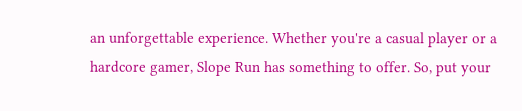an unforgettable experience. Whether you're a casual player or a hardcore gamer, Slope Run has something to offer. So, put your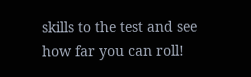skills to the test and see how far you can roll!